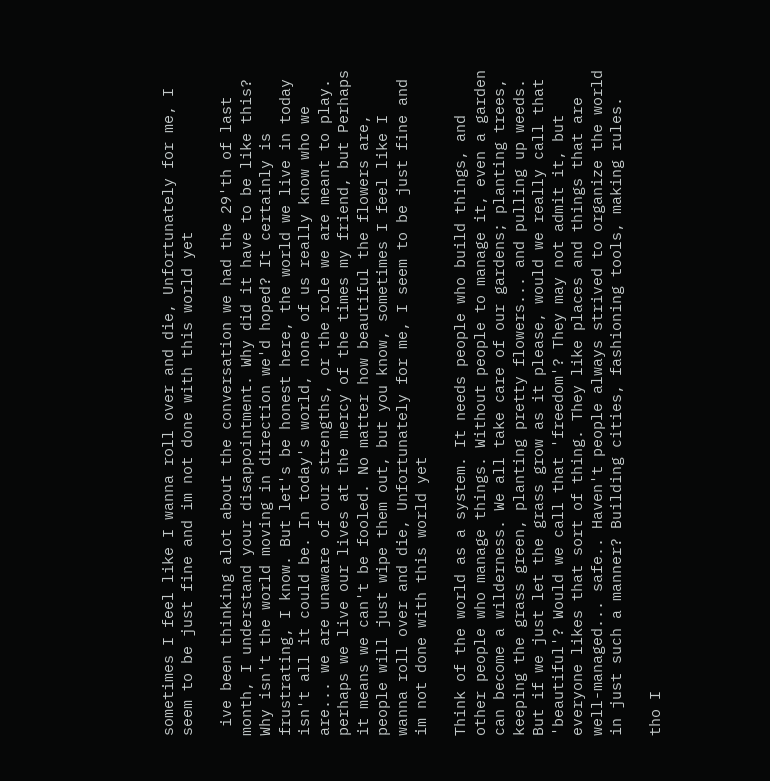sometimes I feel like I wanna roll over and die, Unfortunately for me, I seem to be just fine and im not done with this world yet

 ive been thinking alot about the conversation we had the 29'th of last month, I understand your disappointment. Why did it have to be like this? Why isn't the world moving in direction we'd hoped? It certainly is frustrating, I know. But let's be honest here, the world we live in today isn't all it could be. In today's world, none of us really know who we are... we are unaware of our strengths, or the role we are meant to play. perhaps we live our lives at the mercy of the times my friend, but Perhaps it means we can't be fooled. No matter how beautiful the flowers are, people will just wipe them out, but you know, sometimes I feel like I wanna roll over and die, Unfortunately for me, I seem to be just fine and im not done with this world yet

Think of the world as a system. It needs people who build things, and other people who manage things. Without people to manage it, even a garden can become a wilderness. We all take care of our gardens; planting trees, keeping the grass green, planting pretty flowers... and pulling up weeds. But if we just let the grass grow as it please, would we really call that 'beautiful'? Would we call that 'freedom'? They may not admit it, but everyone likes that sort of thing. They like places and things that are well-managed... safe.. Haven't people always strived to organize the world in just such a manner? Building cities, fashioning tools, making rules.

tho I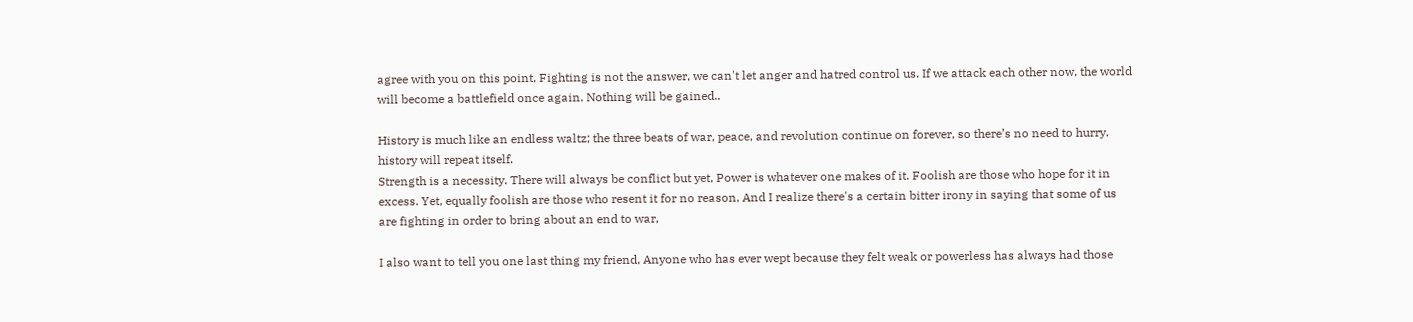agree with you on this point, Fighting is not the answer, we can't let anger and hatred control us. If we attack each other now, the world will become a battlefield once again. Nothing will be gained..

History is much like an endless waltz; the three beats of war, peace, and revolution continue on forever, so there’s no need to hurry. history will repeat itself.
Strength is a necessity. There will always be conflict but yet, Power is whatever one makes of it. Foolish are those who hope for it in excess. Yet, equally foolish are those who resent it for no reason, And I realize there's a certain bitter irony in saying that some of us are fighting in order to bring about an end to war,

I also want to tell you one last thing my friend, Anyone who has ever wept because they felt weak or powerless has always had those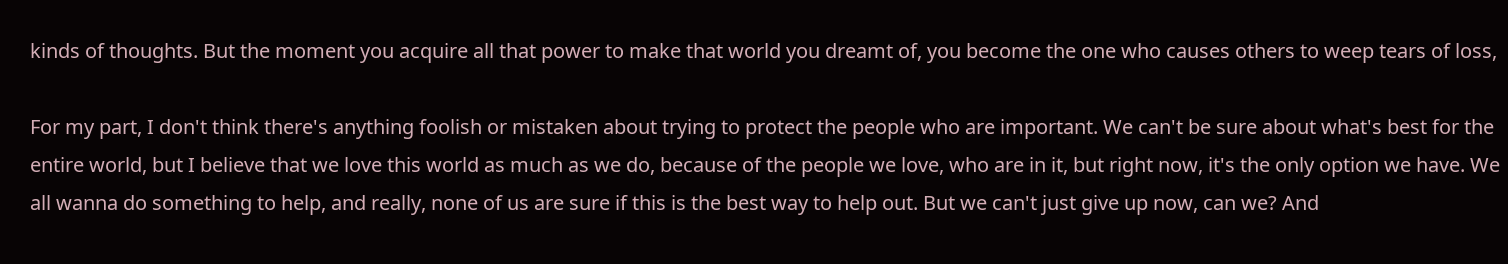kinds of thoughts. But the moment you acquire all that power to make that world you dreamt of, you become the one who causes others to weep tears of loss,

For my part, I don't think there's anything foolish or mistaken about trying to protect the people who are important. We can't be sure about what's best for the entire world, but I believe that we love this world as much as we do, because of the people we love, who are in it, but right now, it's the only option we have. We all wanna do something to help, and really, none of us are sure if this is the best way to help out. But we can't just give up now, can we? And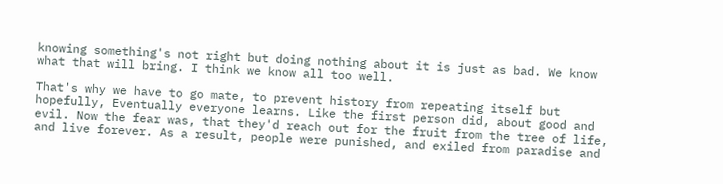knowing something's not right but doing nothing about it is just as bad. We know what that will bring. I think we know all too well.

That's why we have to go mate, to prevent history from repeating itself but hopefully, Eventually everyone learns. Like the first person did, about good and evil. Now the fear was, that they'd reach out for the fruit from the tree of life, and live forever. As a result, people were punished, and exiled from paradise and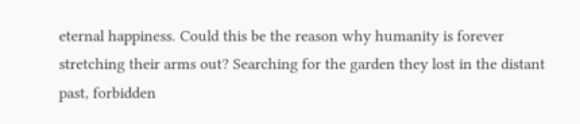eternal happiness. Could this be the reason why humanity is forever stretching their arms out? Searching for the garden they lost in the distant past, forbidden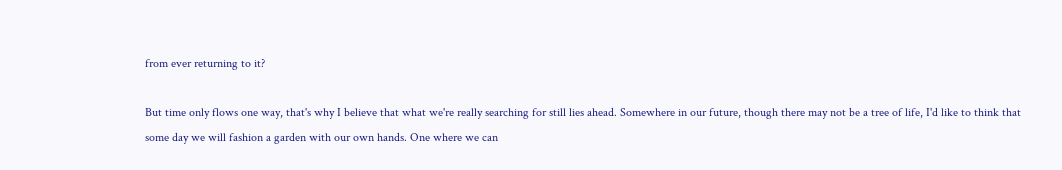from ever returning to it?

But time only flows one way, that's why I believe that what we're really searching for still lies ahead. Somewhere in our future, though there may not be a tree of life, I'd like to think that some day we will fashion a garden with our own hands. One where we can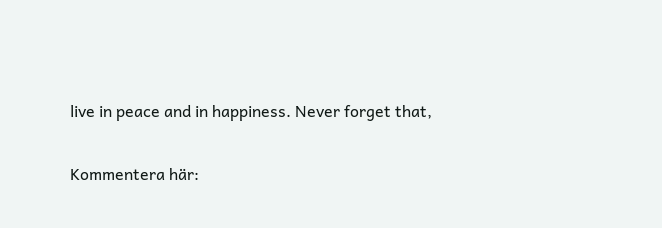live in peace and in happiness. Never forget that,

Kommentera här: